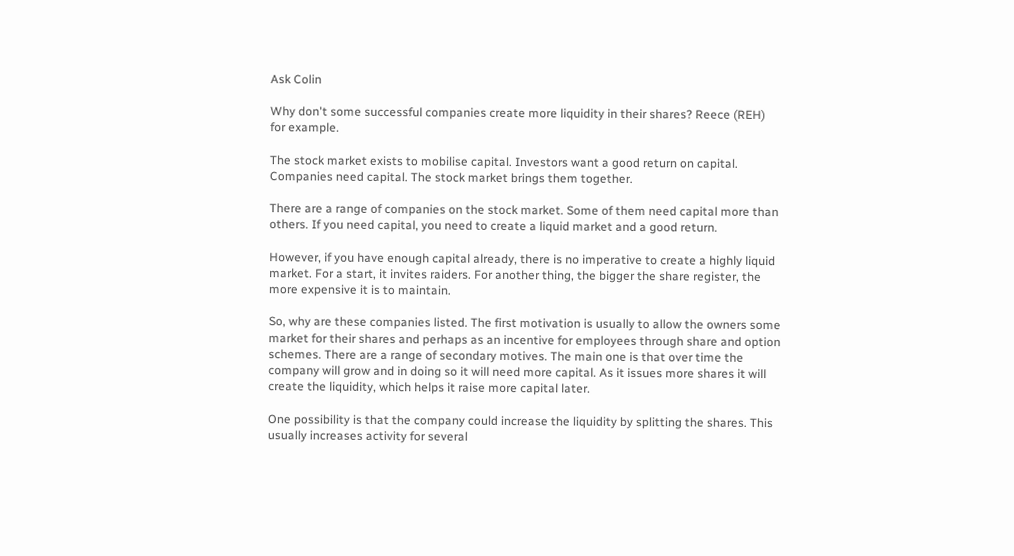Ask Colin

Why don't some successful companies create more liquidity in their shares? Reece (REH) for example.

The stock market exists to mobilise capital. Investors want a good return on capital. Companies need capital. The stock market brings them together.

There are a range of companies on the stock market. Some of them need capital more than others. If you need capital, you need to create a liquid market and a good return.

However, if you have enough capital already, there is no imperative to create a highly liquid market. For a start, it invites raiders. For another thing, the bigger the share register, the more expensive it is to maintain.

So, why are these companies listed. The first motivation is usually to allow the owners some market for their shares and perhaps as an incentive for employees through share and option schemes. There are a range of secondary motives. The main one is that over time the company will grow and in doing so it will need more capital. As it issues more shares it will create the liquidity, which helps it raise more capital later.

One possibility is that the company could increase the liquidity by splitting the shares. This usually increases activity for several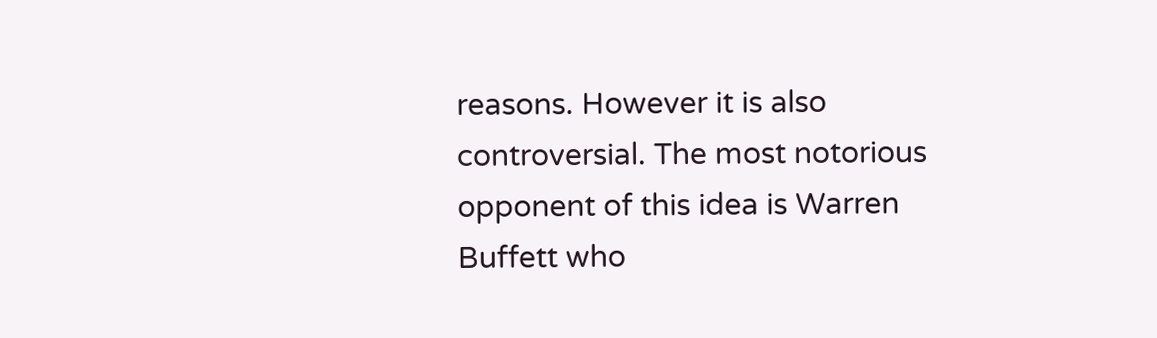reasons. However it is also controversial. The most notorious opponent of this idea is Warren Buffett who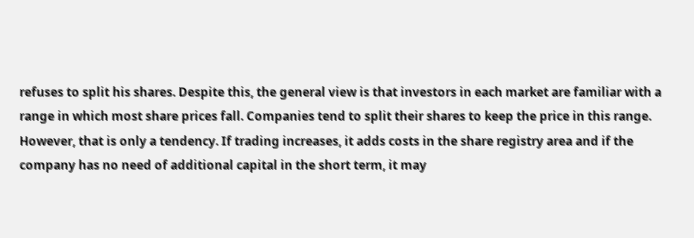refuses to split his shares. Despite this, the general view is that investors in each market are familiar with a range in which most share prices fall. Companies tend to split their shares to keep the price in this range. However, that is only a tendency. If trading increases, it adds costs in the share registry area and if the company has no need of additional capital in the short term, it may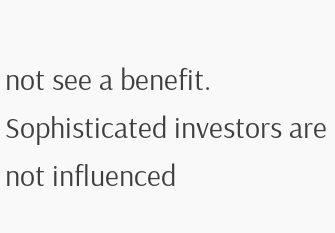not see a benefit. Sophisticated investors are not influenced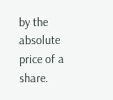by the absolute price of a share.